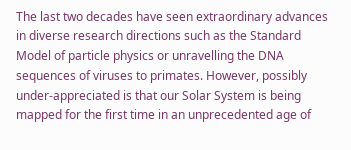The last two decades have seen extraordinary advances in diverse research directions such as the Standard Model of particle physics or unravelling the DNA sequences of viruses to primates. However, possibly under-appreciated is that our Solar System is being mapped for the first time in an unprecedented age of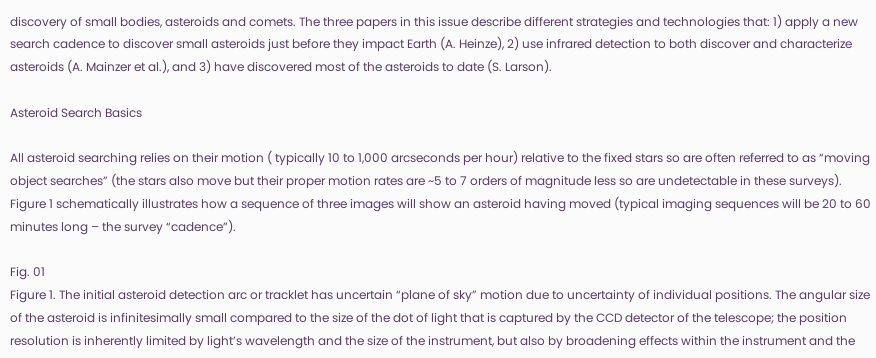discovery of small bodies, asteroids and comets. The three papers in this issue describe different strategies and technologies that: 1) apply a new search cadence to discover small asteroids just before they impact Earth (A. Heinze), 2) use infrared detection to both discover and characterize asteroids (A. Mainzer et al.), and 3) have discovered most of the asteroids to date (S. Larson).

Asteroid Search Basics

All asteroid searching relies on their motion ( typically 10 to 1,000 arcseconds per hour) relative to the fixed stars so are often referred to as “moving object searches” (the stars also move but their proper motion rates are ~5 to 7 orders of magnitude less so are undetectable in these surveys). Figure 1 schematically illustrates how a sequence of three images will show an asteroid having moved (typical imaging sequences will be 20 to 60 minutes long – the survey “cadence”).

Fig. 01
Figure 1. The initial asteroid detection arc or tracklet has uncertain “plane of sky” motion due to uncertainty of individual positions. The angular size of the asteroid is infinitesimally small compared to the size of the dot of light that is captured by the CCD detector of the telescope; the position resolution is inherently limited by light’s wavelength and the size of the instrument, but also by broadening effects within the instrument and the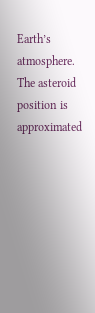Earth’s atmosphere. The asteroid position is approximated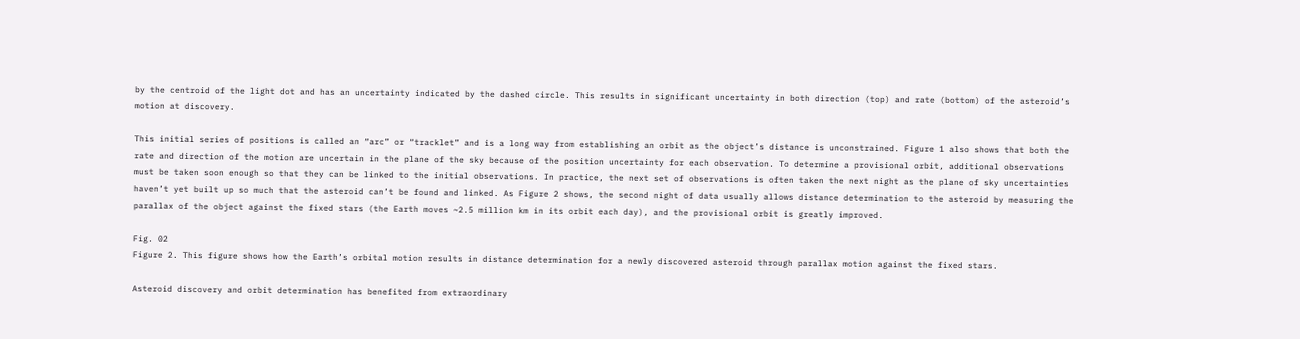by the centroid of the light dot and has an uncertainty indicated by the dashed circle. This results in significant uncertainty in both direction (top) and rate (bottom) of the asteroid’s motion at discovery.

This initial series of positions is called an “arc” or “tracklet” and is a long way from establishing an orbit as the object’s distance is unconstrained. Figure 1 also shows that both the rate and direction of the motion are uncertain in the plane of the sky because of the position uncertainty for each observation. To determine a provisional orbit, additional observations must be taken soon enough so that they can be linked to the initial observations. In practice, the next set of observations is often taken the next night as the plane of sky uncertainties haven’t yet built up so much that the asteroid can’t be found and linked. As Figure 2 shows, the second night of data usually allows distance determination to the asteroid by measuring the parallax of the object against the fixed stars (the Earth moves ~2.5 million km in its orbit each day), and the provisional orbit is greatly improved.

Fig. 02
Figure 2. This figure shows how the Earth’s orbital motion results in distance determination for a newly discovered asteroid through parallax motion against the fixed stars.

Asteroid discovery and orbit determination has benefited from extraordinary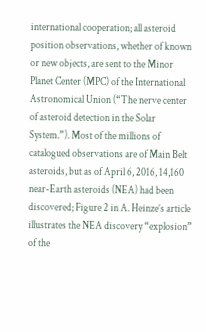international cooperation; all asteroid position observations, whether of known or new objects, are sent to the Minor Planet Center (MPC) of the International Astronomical Union (“The nerve center of asteroid detection in the Solar System.”). Most of the millions of catalogued observations are of Main Belt asteroids, but as of April 6, 2016, 14,160 near-Earth asteroids (NEA) had been discovered; Figure 2 in A. Heinze’s article illustrates the NEA discovery “explosion” of the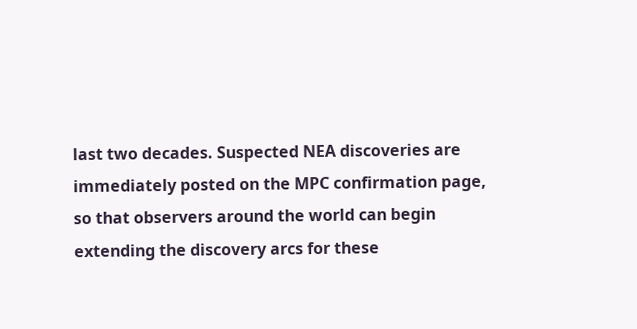last two decades. Suspected NEA discoveries are immediately posted on the MPC confirmation page, so that observers around the world can begin extending the discovery arcs for these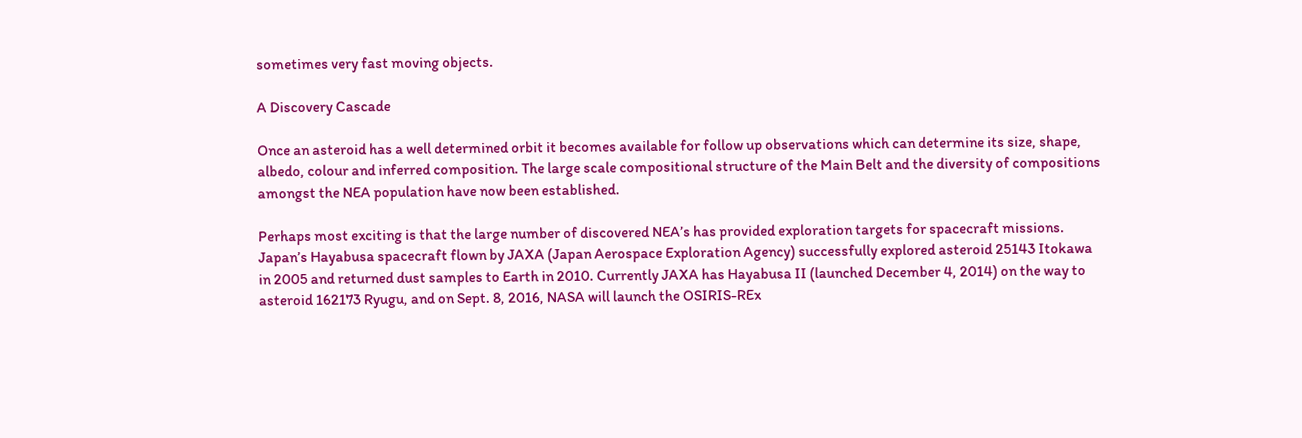sometimes very fast moving objects.

A Discovery Cascade

Once an asteroid has a well determined orbit it becomes available for follow up observations which can determine its size, shape, albedo, colour and inferred composition. The large scale compositional structure of the Main Belt and the diversity of compositions amongst the NEA population have now been established.

Perhaps most exciting is that the large number of discovered NEA’s has provided exploration targets for spacecraft missions. Japan’s Hayabusa spacecraft flown by JAXA (Japan Aerospace Exploration Agency) successfully explored asteroid 25143 Itokawa in 2005 and returned dust samples to Earth in 2010. Currently JAXA has Hayabusa II (launched December 4, 2014) on the way to asteroid 162173 Ryugu, and on Sept. 8, 2016, NASA will launch the OSIRIS-REx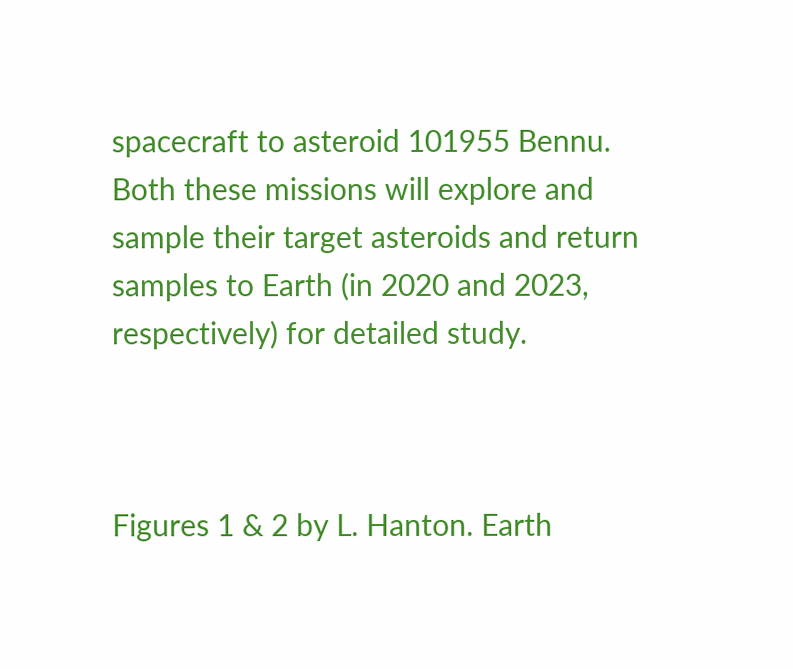spacecraft to asteroid 101955 Bennu. Both these missions will explore and sample their target asteroids and return samples to Earth (in 2020 and 2023, respectively) for detailed study.



Figures 1 & 2 by L. Hanton. Earth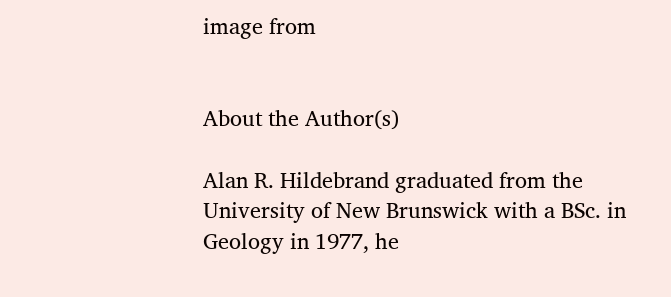image from


About the Author(s)

Alan R. Hildebrand graduated from the University of New Brunswick with a BSc. in Geology in 1977, he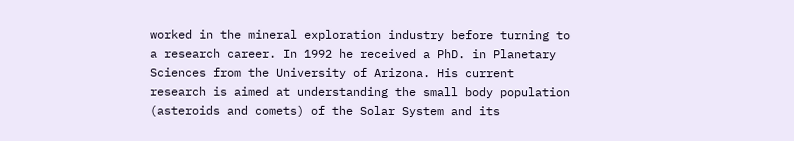worked in the mineral exploration industry before turning to a research career. In 1992 he received a PhD. in Planetary Sciences from the University of Arizona. His current research is aimed at understanding the small body population (asteroids and comets) of the Solar System and its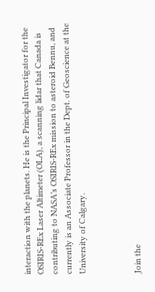interaction with the planets. He is the Principal Investigator for the OSIRIS-REx Laser Altimeter (OLA), a scanning lidar that Canada is contributing to NASA’s OSIRIS-REx mission to asteroid Bennu, and currently is an Associate Professor in the Dept. of Geoscience at the University of Calgary.



Join the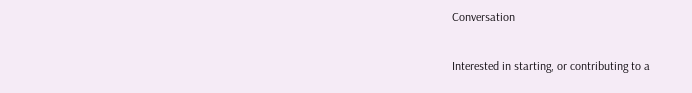Conversation

Interested in starting, or contributing to a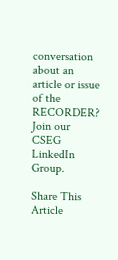conversation about an article or issue of the RECORDER? Join our CSEG LinkedIn Group.

Share This Article